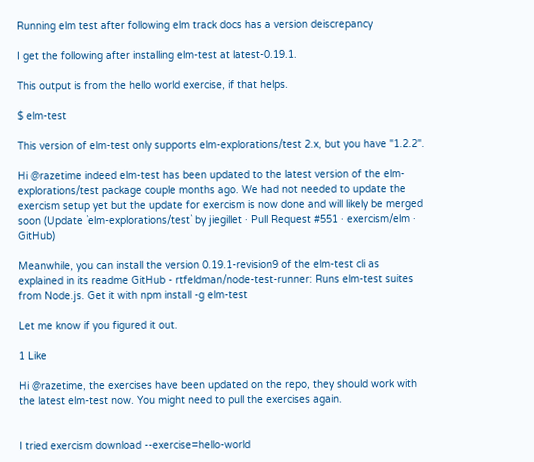Running elm test after following elm track docs has a version deiscrepancy

I get the following after installing elm-test at latest-0.19.1.

This output is from the hello world exercise, if that helps.

$ elm-test

This version of elm-test only supports elm-explorations/test 2.x, but you have "1.2.2".

Hi @razetime indeed elm-test has been updated to the latest version of the elm-explorations/test package couple months ago. We had not needed to update the exercism setup yet but the update for exercism is now done and will likely be merged soon (Update `elm-explorations/test` by jiegillet · Pull Request #551 · exercism/elm · GitHub)

Meanwhile, you can install the version 0.19.1-revision9 of the elm-test cli as explained in its readme GitHub - rtfeldman/node-test-runner: Runs elm-test suites from Node.js. Get it with npm install -g elm-test

Let me know if you figured it out.

1 Like

Hi @razetime, the exercises have been updated on the repo, they should work with the latest elm-test now. You might need to pull the exercises again.


I tried exercism download --exercise=hello-world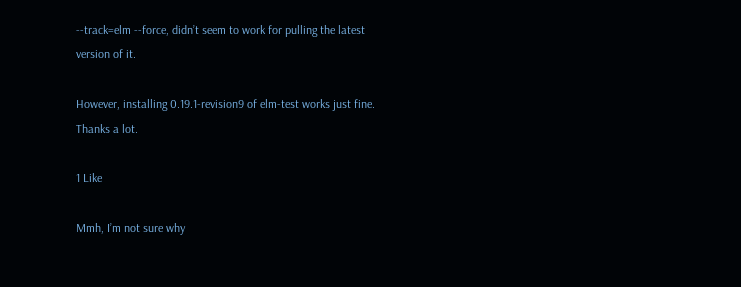--track=elm --force, didn’t seem to work for pulling the latest version of it.

However, installing 0.19.1-revision9 of elm-test works just fine. Thanks a lot.

1 Like

Mmh, I’m not sure why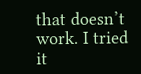that doesn’t work. I tried it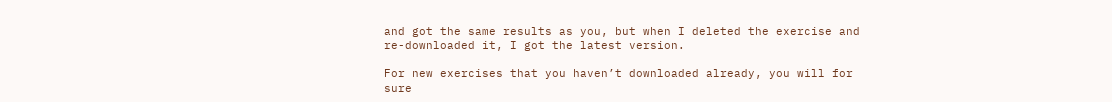and got the same results as you, but when I deleted the exercise and re-downloaded it, I got the latest version.

For new exercises that you haven’t downloaded already, you will for sure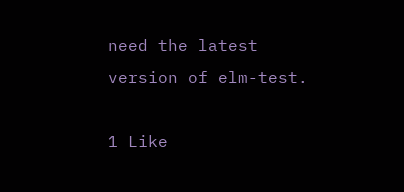need the latest version of elm-test.

1 Like